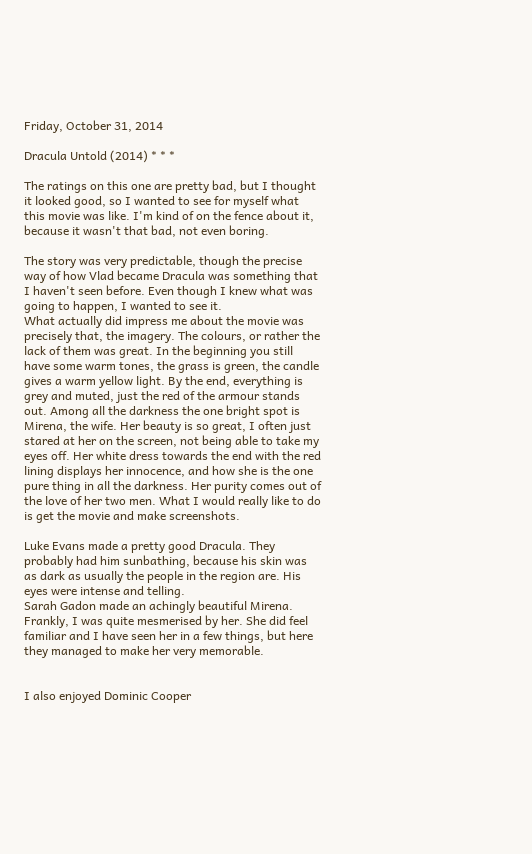Friday, October 31, 2014

Dracula Untold (2014) * * *

The ratings on this one are pretty bad, but I thought it looked good, so I wanted to see for myself what this movie was like. I'm kind of on the fence about it, because it wasn't that bad, not even boring.

The story was very predictable, though the precise way of how Vlad became Dracula was something that I haven't seen before. Even though I knew what was going to happen, I wanted to see it.
What actually did impress me about the movie was precisely that, the imagery. The colours, or rather the lack of them was great. In the beginning you still have some warm tones, the grass is green, the candle gives a warm yellow light. By the end, everything is grey and muted, just the red of the armour stands out. Among all the darkness the one bright spot is Mirena, the wife. Her beauty is so great, I often just stared at her on the screen, not being able to take my eyes off. Her white dress towards the end with the red lining displays her innocence, and how she is the one pure thing in all the darkness. Her purity comes out of the love of her two men. What I would really like to do is get the movie and make screenshots.

Luke Evans made a pretty good Dracula. They probably had him sunbathing, because his skin was as dark as usually the people in the region are. His eyes were intense and telling.
Sarah Gadon made an achingly beautiful Mirena. Frankly, I was quite mesmerised by her. She did feel familiar and I have seen her in a few things, but here they managed to make her very memorable.


I also enjoyed Dominic Cooper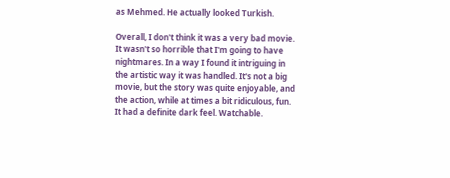as Mehmed. He actually looked Turkish.

Overall, I don't think it was a very bad movie. It wasn't so horrible that I'm going to have nightmares. In a way I found it intriguing in the artistic way it was handled. It's not a big movie, but the story was quite enjoyable, and the action, while at times a bit ridiculous, fun. It had a definite dark feel. Watchable.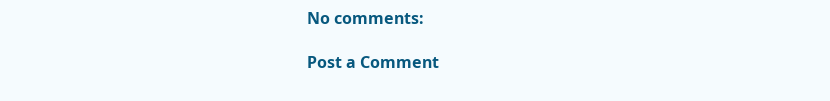No comments:

Post a Comment